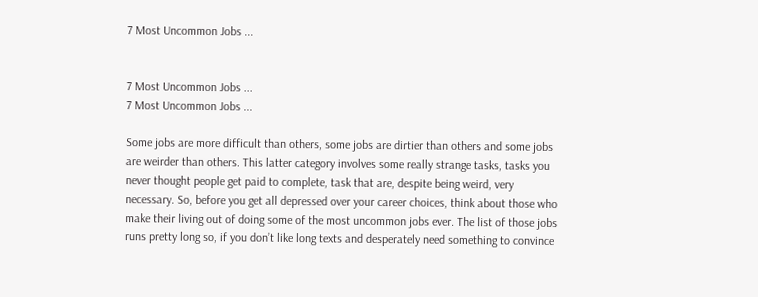7 Most Uncommon Jobs ...


7 Most Uncommon Jobs ...
7 Most Uncommon Jobs ...

Some jobs are more difficult than others, some jobs are dirtier than others and some jobs are weirder than others. This latter category involves some really strange tasks, tasks you never thought people get paid to complete, task that are, despite being weird, very necessary. So, before you get all depressed over your career choices, think about those who make their living out of doing some of the most uncommon jobs ever. The list of those jobs runs pretty long so, if you don’t like long texts and desperately need something to convince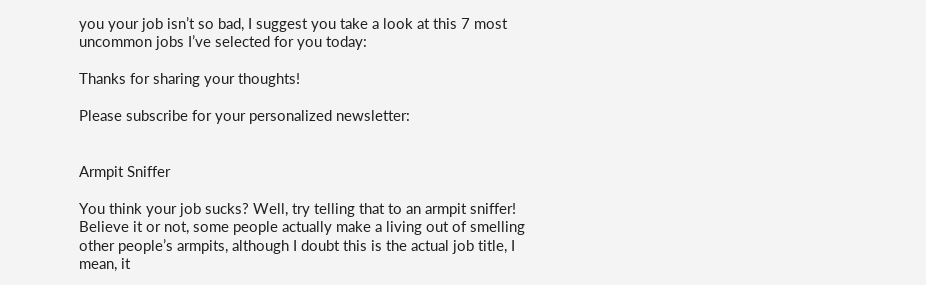you your job isn’t so bad, I suggest you take a look at this 7 most uncommon jobs I’ve selected for you today:

Thanks for sharing your thoughts!

Please subscribe for your personalized newsletter:


Armpit Sniffer

You think your job sucks? Well, try telling that to an armpit sniffer! Believe it or not, some people actually make a living out of smelling other people’s armpits, although I doubt this is the actual job title, I mean, it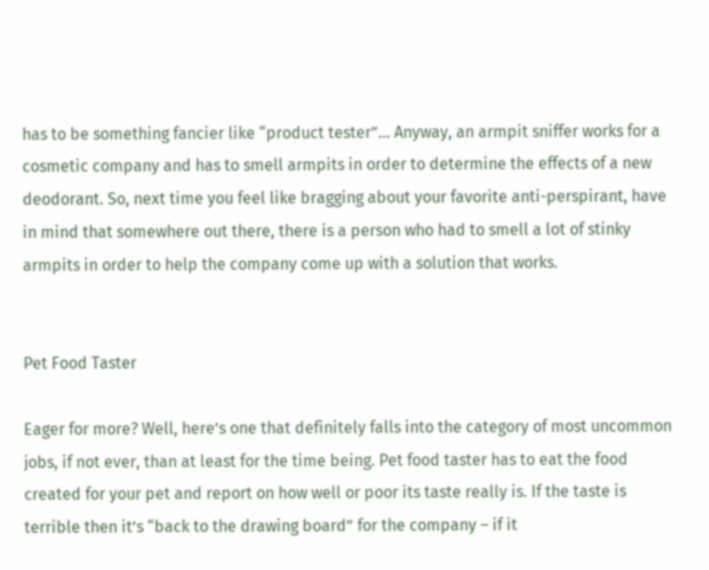has to be something fancier like “product tester”… Anyway, an armpit sniffer works for a cosmetic company and has to smell armpits in order to determine the effects of a new deodorant. So, next time you feel like bragging about your favorite anti-perspirant, have in mind that somewhere out there, there is a person who had to smell a lot of stinky armpits in order to help the company come up with a solution that works.


Pet Food Taster

Eager for more? Well, here’s one that definitely falls into the category of most uncommon jobs, if not ever, than at least for the time being. Pet food taster has to eat the food created for your pet and report on how well or poor its taste really is. If the taste is terrible then it’s “back to the drawing board” for the company – if it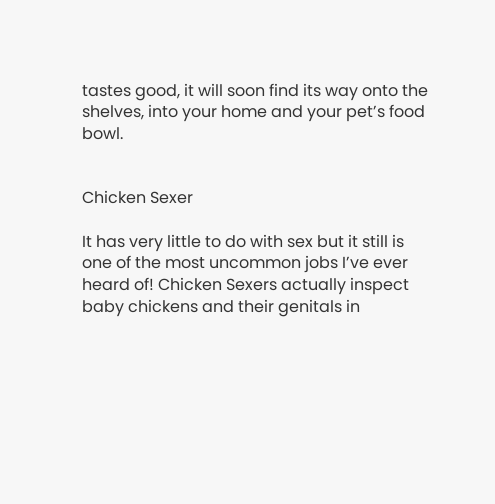tastes good, it will soon find its way onto the shelves, into your home and your pet’s food bowl.


Chicken Sexer

It has very little to do with sex but it still is one of the most uncommon jobs I’ve ever heard of! Chicken Sexers actually inspect baby chickens and their genitals in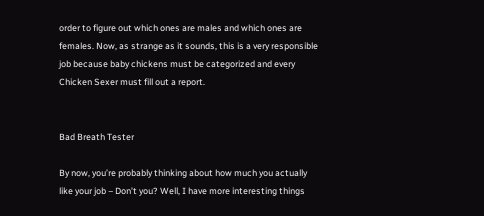order to figure out which ones are males and which ones are females. Now, as strange as it sounds, this is a very responsible job because baby chickens must be categorized and every Chicken Sexer must fill out a report.


Bad Breath Tester

By now, you’re probably thinking about how much you actually like your job – Don’t you? Well, I have more interesting things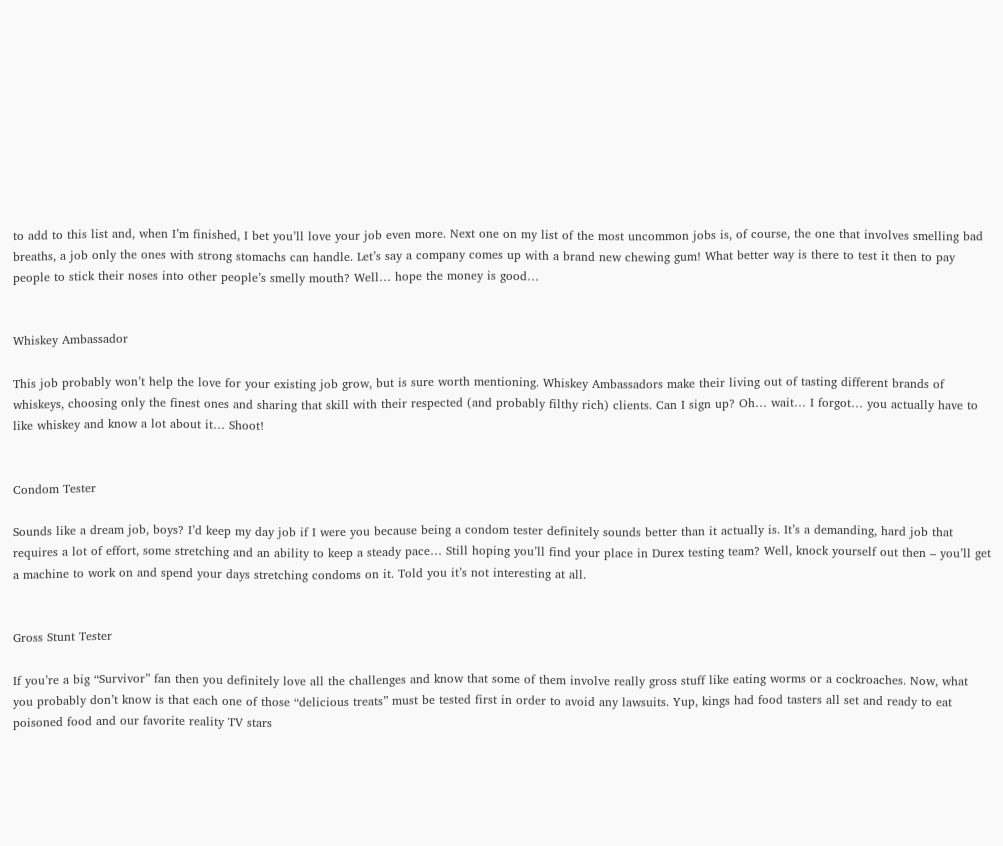to add to this list and, when I’m finished, I bet you’ll love your job even more. Next one on my list of the most uncommon jobs is, of course, the one that involves smelling bad breaths, a job only the ones with strong stomachs can handle. Let’s say a company comes up with a brand new chewing gum! What better way is there to test it then to pay people to stick their noses into other people’s smelly mouth? Well… hope the money is good…


Whiskey Ambassador

This job probably won’t help the love for your existing job grow, but is sure worth mentioning. Whiskey Ambassadors make their living out of tasting different brands of whiskeys, choosing only the finest ones and sharing that skill with their respected (and probably filthy rich) clients. Can I sign up? Oh… wait… I forgot… you actually have to like whiskey and know a lot about it… Shoot!


Condom Tester

Sounds like a dream job, boys? I’d keep my day job if I were you because being a condom tester definitely sounds better than it actually is. It’s a demanding, hard job that requires a lot of effort, some stretching and an ability to keep a steady pace… Still hoping you’ll find your place in Durex testing team? Well, knock yourself out then – you’ll get a machine to work on and spend your days stretching condoms on it. Told you it’s not interesting at all.


Gross Stunt Tester

If you’re a big “Survivor” fan then you definitely love all the challenges and know that some of them involve really gross stuff like eating worms or a cockroaches. Now, what you probably don’t know is that each one of those “delicious treats” must be tested first in order to avoid any lawsuits. Yup, kings had food tasters all set and ready to eat poisoned food and our favorite reality TV stars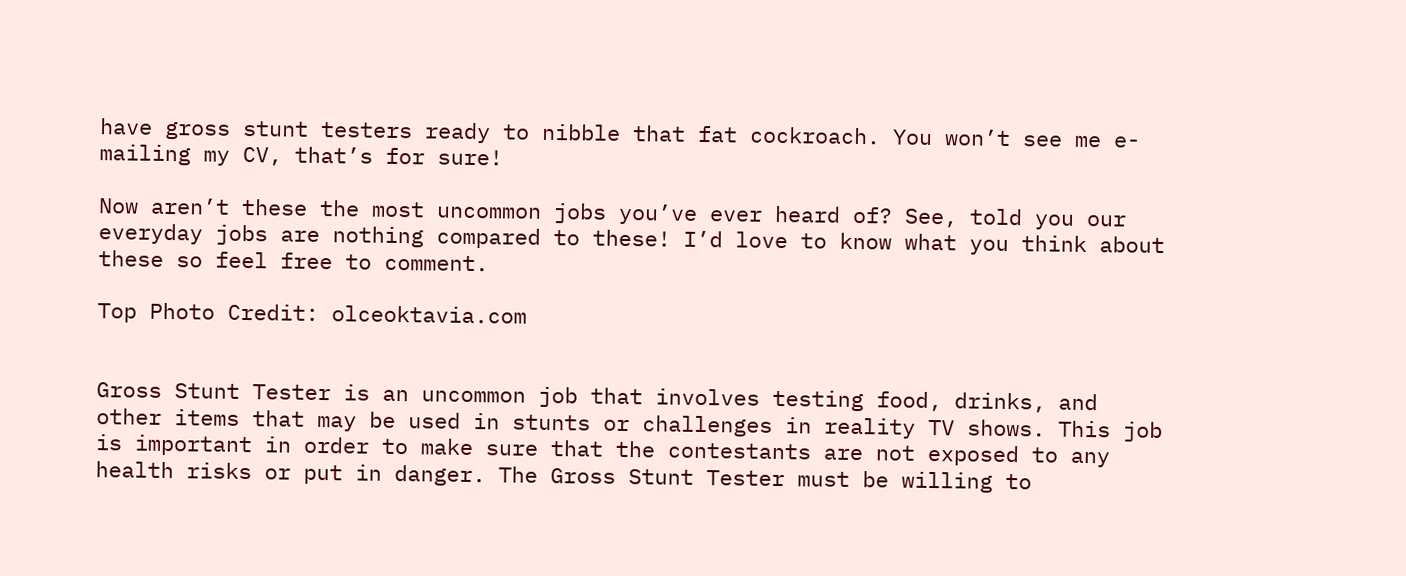have gross stunt testers ready to nibble that fat cockroach. You won’t see me e-mailing my CV, that’s for sure!

Now aren’t these the most uncommon jobs you’ve ever heard of? See, told you our everyday jobs are nothing compared to these! I’d love to know what you think about these so feel free to comment.

Top Photo Credit: olceoktavia.com


Gross Stunt Tester is an uncommon job that involves testing food, drinks, and other items that may be used in stunts or challenges in reality TV shows. This job is important in order to make sure that the contestants are not exposed to any health risks or put in danger. The Gross Stunt Tester must be willing to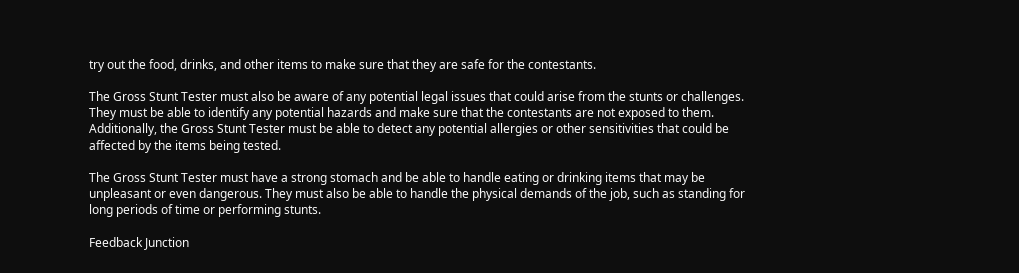try out the food, drinks, and other items to make sure that they are safe for the contestants.

The Gross Stunt Tester must also be aware of any potential legal issues that could arise from the stunts or challenges. They must be able to identify any potential hazards and make sure that the contestants are not exposed to them. Additionally, the Gross Stunt Tester must be able to detect any potential allergies or other sensitivities that could be affected by the items being tested.

The Gross Stunt Tester must have a strong stomach and be able to handle eating or drinking items that may be unpleasant or even dangerous. They must also be able to handle the physical demands of the job, such as standing for long periods of time or performing stunts.

Feedback Junction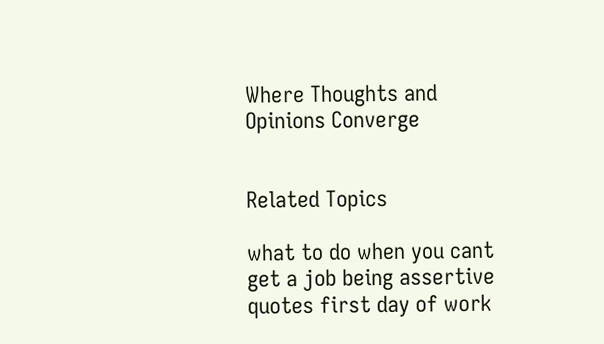Where Thoughts and Opinions Converge


Related Topics

what to do when you cant get a job being assertive quotes first day of work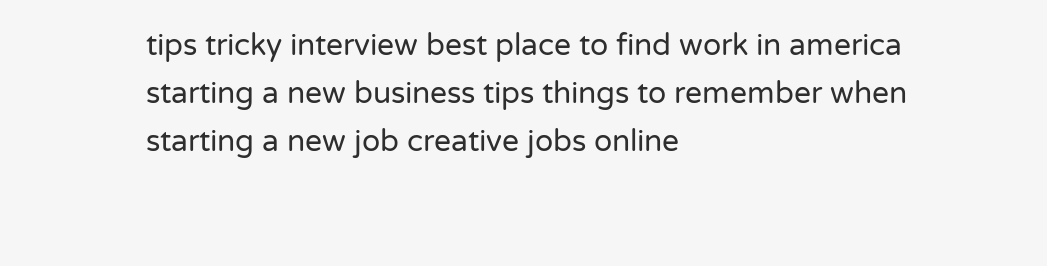tips tricky interview best place to find work in america starting a new business tips things to remember when starting a new job creative jobs online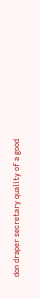don draper secretary quality of a good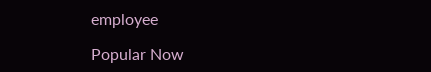employee

Popular Now